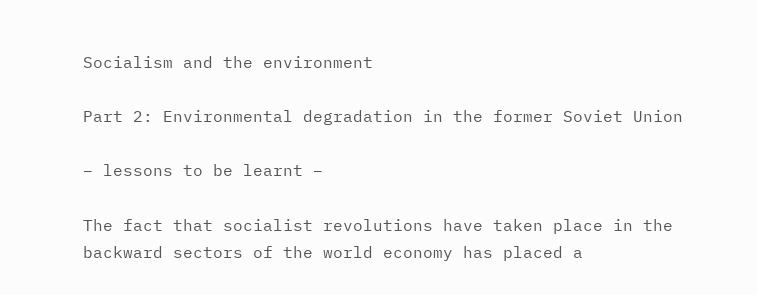Socialism and the environment

Part 2: Environmental degradation in the former Soviet Union

– lessons to be learnt –

The fact that socialist revolutions have taken place in the backward sectors of the world economy has placed a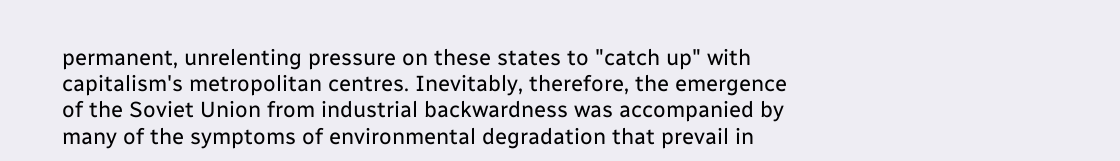permanent, unrelenting pressure on these states to "catch up" with capitalism's metropolitan centres. Inevitably, therefore, the emergence of the Soviet Union from industrial backwardness was accompanied by many of the symptoms of environmental degradation that prevail in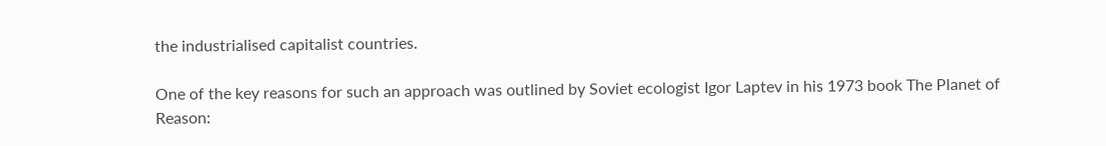the industrialised capitalist countries.

One of the key reasons for such an approach was outlined by Soviet ecologist Igor Laptev in his 1973 book The Planet of Reason: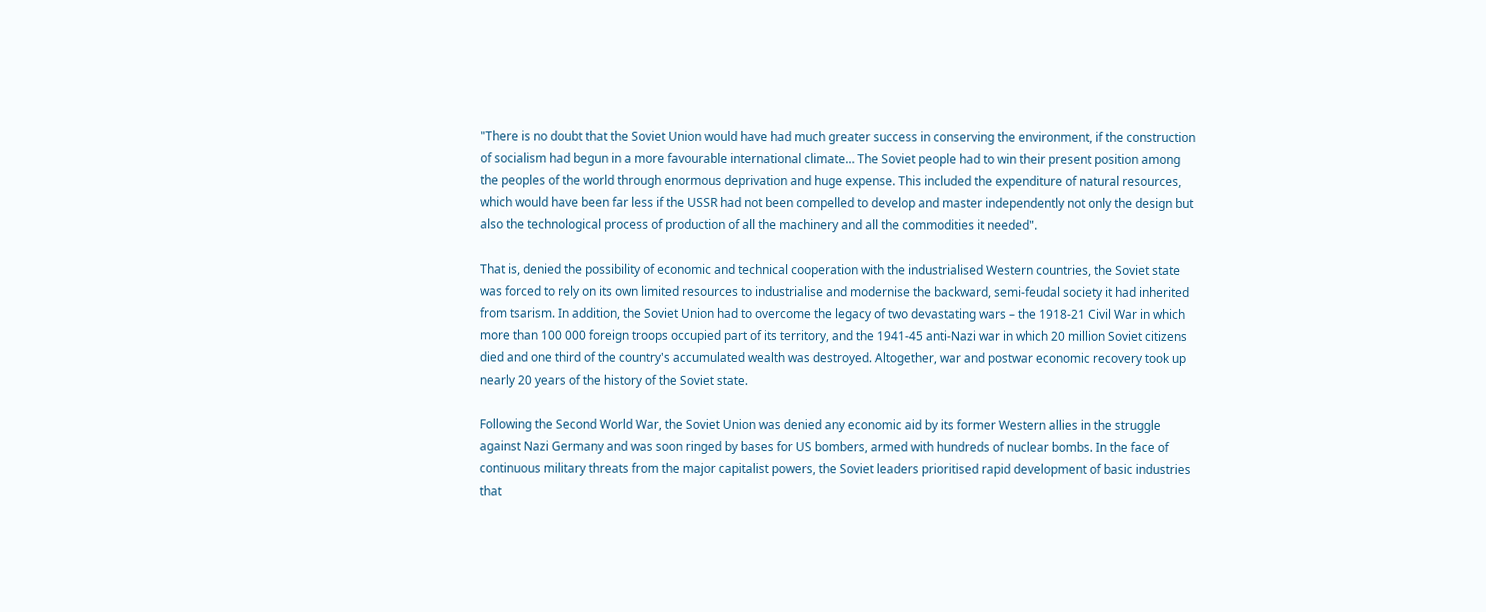"There is no doubt that the Soviet Union would have had much greater success in conserving the environment, if the construction of socialism had begun in a more favourable international climate… The Soviet people had to win their present position among the peoples of the world through enormous deprivation and huge expense. This included the expenditure of natural resources, which would have been far less if the USSR had not been compelled to develop and master independently not only the design but also the technological process of production of all the machinery and all the commodities it needed".

That is, denied the possibility of economic and technical cooperation with the industrialised Western countries, the Soviet state was forced to rely on its own limited resources to industrialise and modernise the backward, semi-feudal society it had inherited from tsarism. In addition, the Soviet Union had to overcome the legacy of two devastating wars – the 1918-21 Civil War in which more than 100 000 foreign troops occupied part of its territory, and the 1941-45 anti-Nazi war in which 20 million Soviet citizens died and one third of the country's accumulated wealth was destroyed. Altogether, war and postwar economic recovery took up nearly 20 years of the history of the Soviet state.

Following the Second World War, the Soviet Union was denied any economic aid by its former Western allies in the struggle against Nazi Germany and was soon ringed by bases for US bombers, armed with hundreds of nuclear bombs. In the face of continuous military threats from the major capitalist powers, the Soviet leaders prioritised rapid development of basic industries that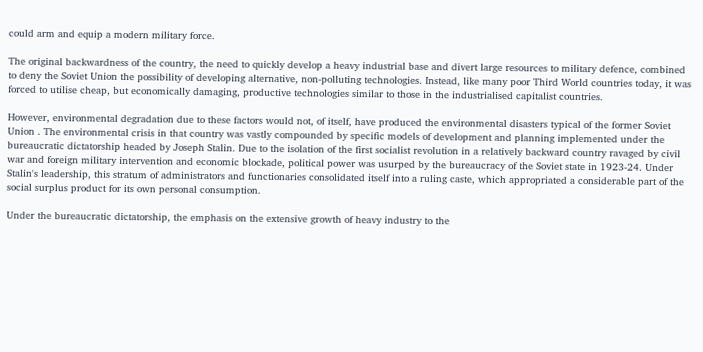could arm and equip a modern military force.

The original backwardness of the country, the need to quickly develop a heavy industrial base and divert large resources to military defence, combined to deny the Soviet Union the possibility of developing alternative, non-polluting technologies. Instead, like many poor Third World countries today, it was forced to utilise cheap, but economically damaging, productive technologies similar to those in the industrialised capitalist countries.

However, environmental degradation due to these factors would not, of itself, have produced the environmental disasters typical of the former Soviet Union . The environmental crisis in that country was vastly compounded by specific models of development and planning implemented under the bureaucratic dictatorship headed by Joseph Stalin. Due to the isolation of the first socialist revolution in a relatively backward country ravaged by civil war and foreign military intervention and economic blockade, political power was usurped by the bureaucracy of the Soviet state in 1923-24. Under Stalin's leadership, this stratum of administrators and functionaries consolidated itself into a ruling caste, which appropriated a considerable part of the social surplus product for its own personal consumption.

Under the bureaucratic dictatorship, the emphasis on the extensive growth of heavy industry to the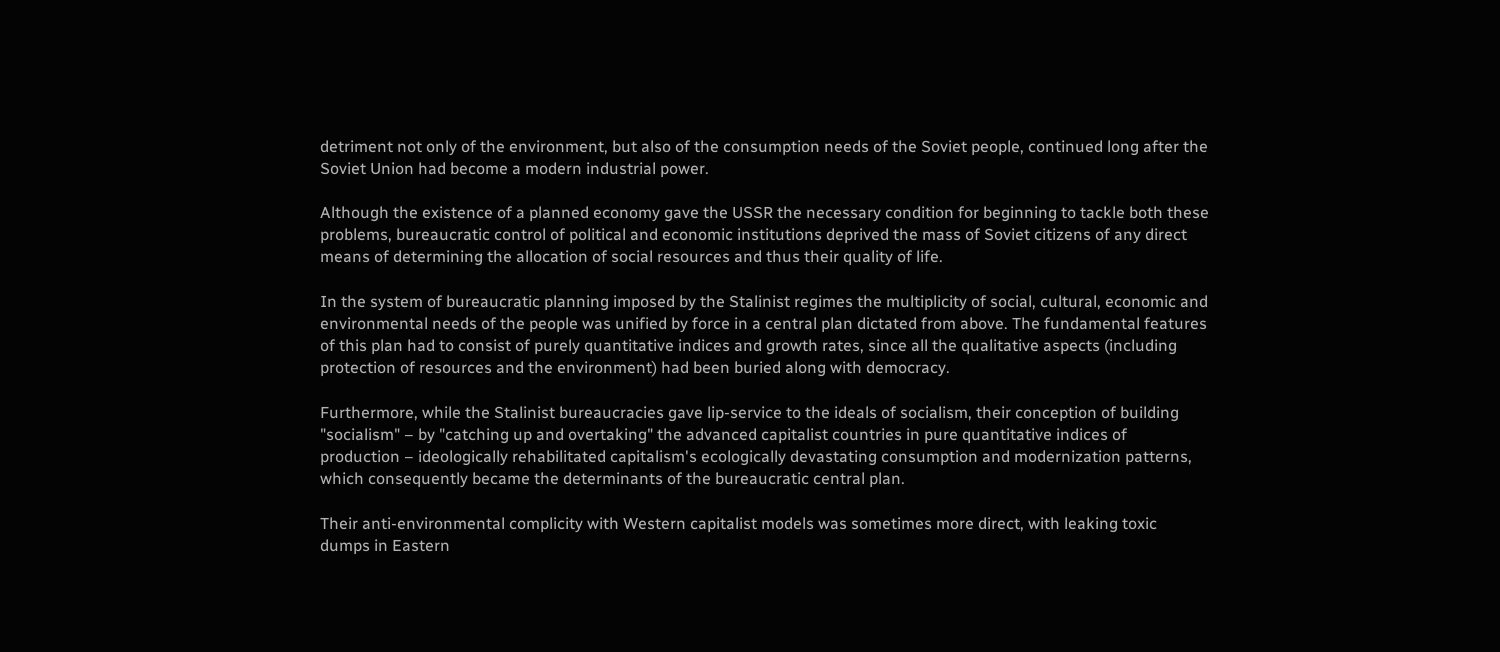detriment not only of the environment, but also of the consumption needs of the Soviet people, continued long after the Soviet Union had become a modern industrial power.

Although the existence of a planned economy gave the USSR the necessary condition for beginning to tackle both these problems, bureaucratic control of political and economic institutions deprived the mass of Soviet citizens of any direct means of determining the allocation of social resources and thus their quality of life.

In the system of bureaucratic planning imposed by the Stalinist regimes the multiplicity of social, cultural, economic and environmental needs of the people was unified by force in a central plan dictated from above. The fundamental features of this plan had to consist of purely quantitative indices and growth rates, since all the qualitative aspects (including protection of resources and the environment) had been buried along with democracy.

Furthermore, while the Stalinist bureaucracies gave lip-service to the ideals of socialism, their conception of building "socialism" – by "catching up and overtaking" the advanced capitalist countries in pure quantitative indices of production – ideologically rehabilitated capitalism's ecologically devastating consumption and modernization patterns, which consequently became the determinants of the bureaucratic central plan.

Their anti-environmental complicity with Western capitalist models was sometimes more direct, with leaking toxic dumps in Eastern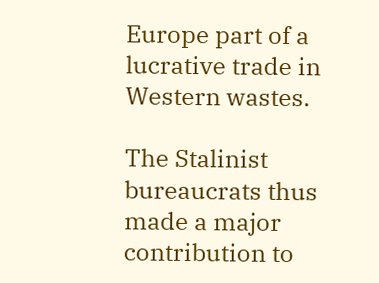Europe part of a lucrative trade in Western wastes.

The Stalinist bureaucrats thus made a major contribution to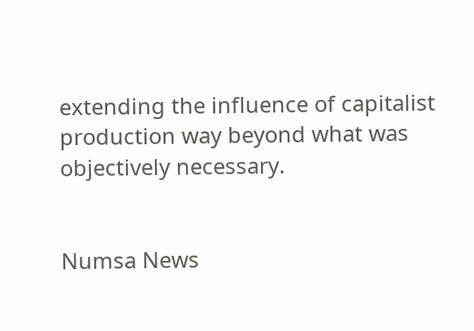extending the influence of capitalist production way beyond what was objectively necessary.


Numsa News